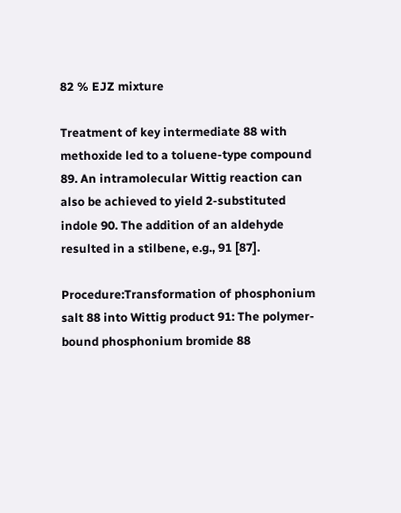82 % EJZ mixture

Treatment of key intermediate 88 with methoxide led to a toluene-type compound 89. An intramolecular Wittig reaction can also be achieved to yield 2-substituted indole 90. The addition of an aldehyde resulted in a stilbene, e.g., 91 [87].

Procedure:Transformation of phosphonium salt 88 into Wittig product 91: The polymer-bound phosphonium bromide 88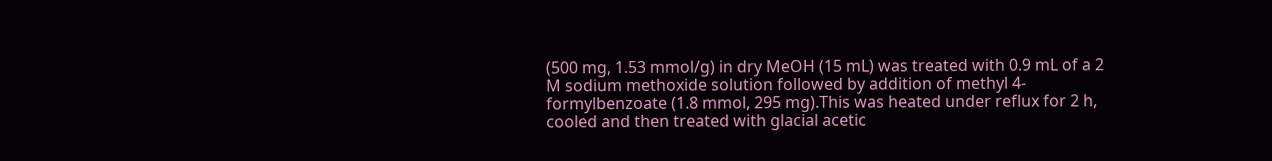(500 mg, 1.53 mmol/g) in dry MeOH (15 mL) was treated with 0.9 mL of a 2 M sodium methoxide solution followed by addition of methyl 4-formylbenzoate (1.8 mmol, 295 mg).This was heated under reflux for 2 h, cooled and then treated with glacial acetic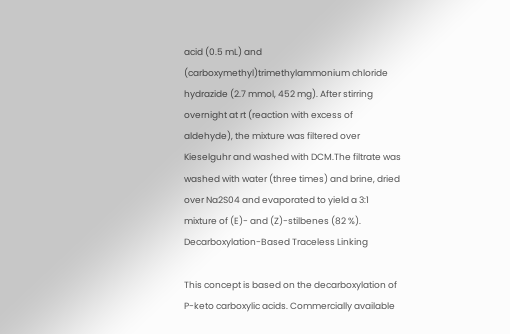acid (0.5 mL) and (carboxymethyl)trimethylammonium chloride hydrazide (2.7 mmol, 452 mg). After stirring overnight at rt (reaction with excess of aldehyde), the mixture was filtered over Kieselguhr and washed with DCM.The filtrate was washed with water (three times) and brine, dried over Na2S04 and evaporated to yield a 3:1 mixture of (E)- and (Z)-stilbenes (82 %). Decarboxylation-Based Traceless Linking

This concept is based on the decarboxylation of P-keto carboxylic acids. Commercially available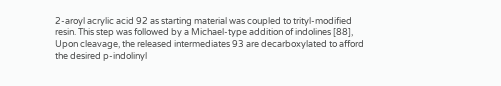2-aroyl acrylic acid 92 as starting material was coupled to trityl-modified resin. This step was followed by a Michael-type addition of indolines [88], Upon cleavage, the released intermediates 93 are decarboxylated to afford the desired p-indolinyl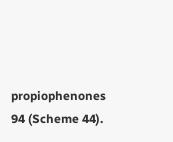propiophenones 94 (Scheme 44).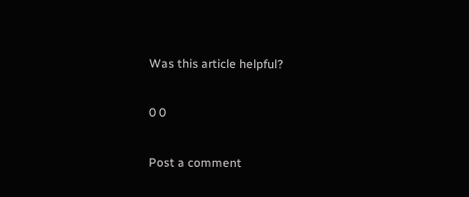Was this article helpful?

0 0

Post a comment